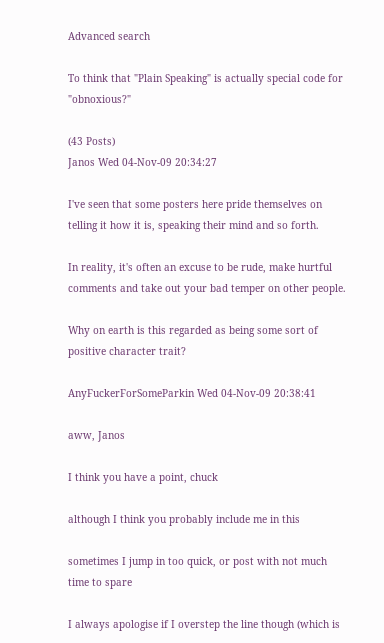Advanced search

To think that "Plain Speaking" is actually special code for "obnoxious?"

(43 Posts)
Janos Wed 04-Nov-09 20:34:27

I've seen that some posters here pride themselves on telling it how it is, speaking their mind and so forth.

In reality, it's often an excuse to be rude, make hurtful comments and take out your bad temper on other people.

Why on earth is this regarded as being some sort of positive character trait?

AnyFuckerForSomeParkin Wed 04-Nov-09 20:38:41

aww, Janos

I think you have a point, chuck

although I think you probably include me in this

sometimes I jump in too quick, or post with not much time to spare

I always apologise if I overstep the line though (which is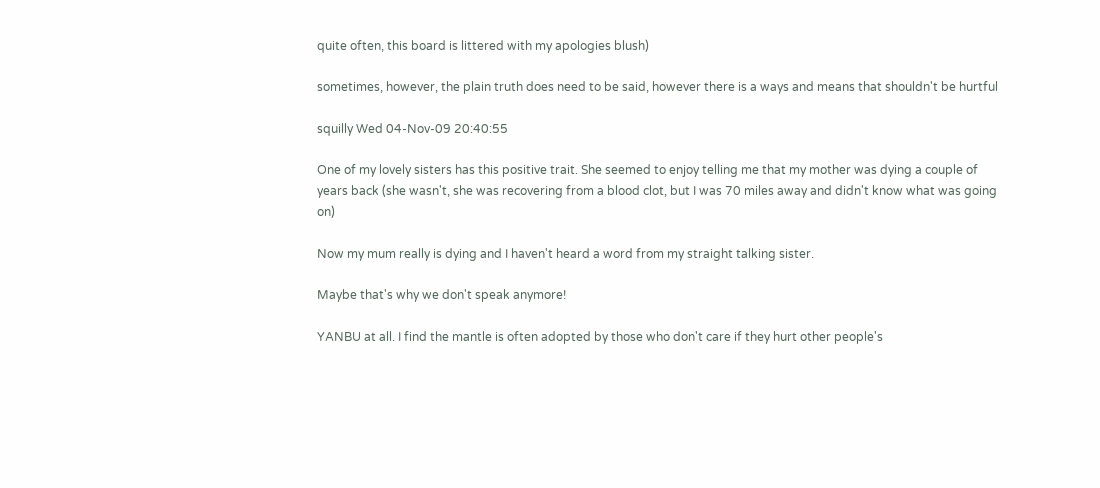quite often, this board is littered with my apologies blush)

sometimes, however, the plain truth does need to be said, however there is a ways and means that shouldn't be hurtful

squilly Wed 04-Nov-09 20:40:55

One of my lovely sisters has this positive trait. She seemed to enjoy telling me that my mother was dying a couple of years back (she wasn't, she was recovering from a blood clot, but I was 70 miles away and didn't know what was going on)

Now my mum really is dying and I haven't heard a word from my straight talking sister.

Maybe that's why we don't speak anymore!

YANBU at all. I find the mantle is often adopted by those who don't care if they hurt other people's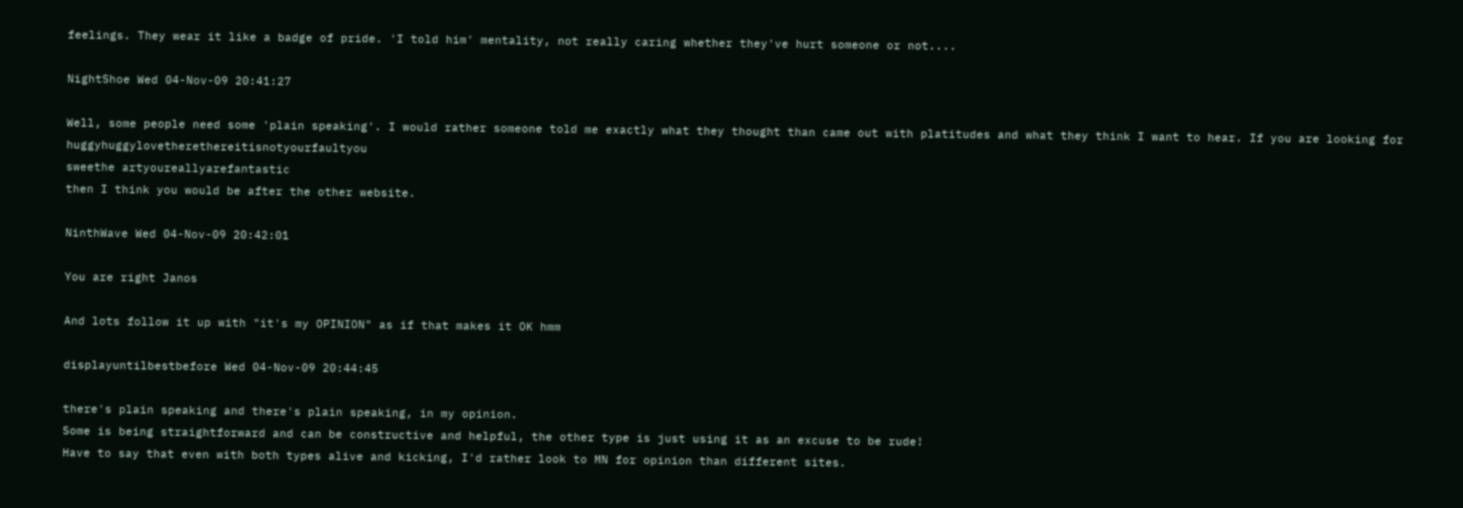feelings. They wear it like a badge of pride. 'I told him' mentality, not really caring whether they've hurt someone or not....

NightShoe Wed 04-Nov-09 20:41:27

Well, some people need some 'plain speaking'. I would rather someone told me exactly what they thought than came out with platitudes and what they think I want to hear. If you are looking for huggyhuggylovetherethereitisnotyourfaultyou
sweethe artyoureallyarefantastic
then I think you would be after the other website.

NinthWave Wed 04-Nov-09 20:42:01

You are right Janos

And lots follow it up with "it's my OPINION" as if that makes it OK hmm

displayuntilbestbefore Wed 04-Nov-09 20:44:45

there's plain speaking and there's plain speaking, in my opinion.
Some is being straightforward and can be constructive and helpful, the other type is just using it as an excuse to be rude!
Have to say that even with both types alive and kicking, I'd rather look to MN for opinion than different sites.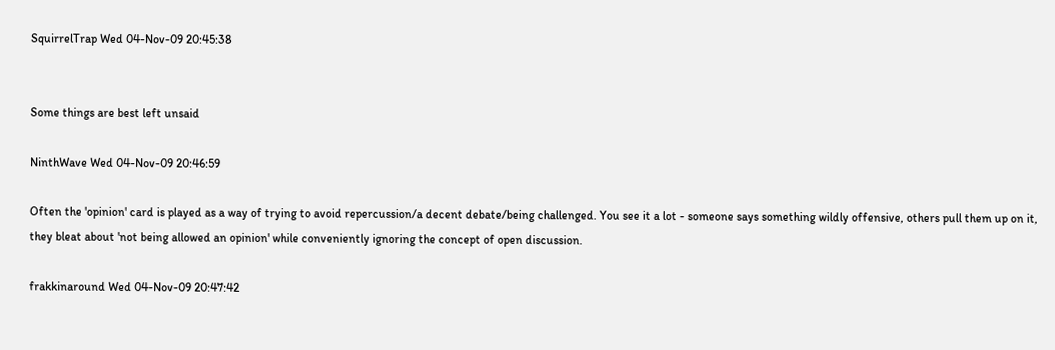SquirrelTrap Wed 04-Nov-09 20:45:38


Some things are best left unsaid

NinthWave Wed 04-Nov-09 20:46:59

Often the 'opinion' card is played as a way of trying to avoid repercussion/a decent debate/being challenged. You see it a lot - someone says something wildly offensive, others pull them up on it, they bleat about 'not being allowed an opinion' while conveniently ignoring the concept of open discussion.

frakkinaround Wed 04-Nov-09 20:47:42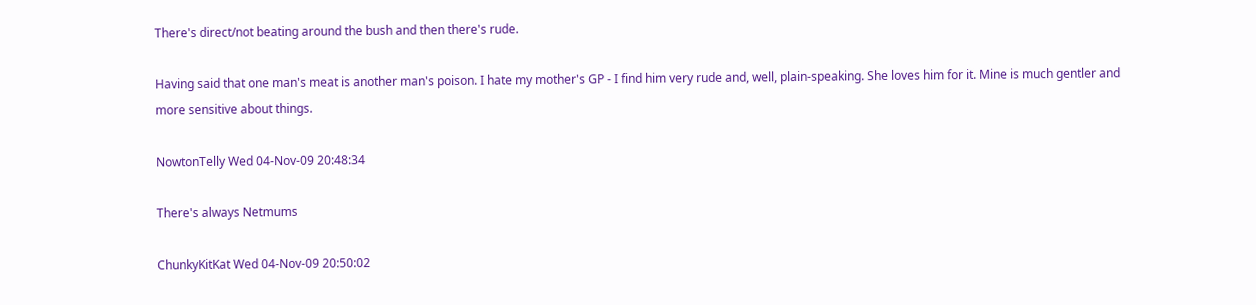There's direct/not beating around the bush and then there's rude.

Having said that one man's meat is another man's poison. I hate my mother's GP - I find him very rude and, well, plain-speaking. She loves him for it. Mine is much gentler and more sensitive about things.

NowtonTelly Wed 04-Nov-09 20:48:34

There's always Netmums

ChunkyKitKat Wed 04-Nov-09 20:50:02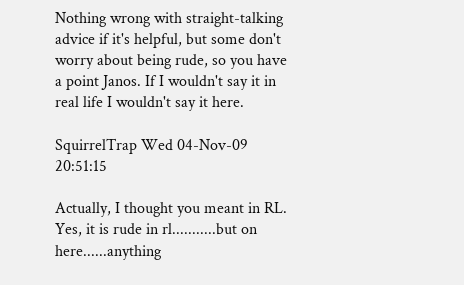Nothing wrong with straight-talking advice if it's helpful, but some don't worry about being rude, so you have a point Janos. If I wouldn't say it in real life I wouldn't say it here.

SquirrelTrap Wed 04-Nov-09 20:51:15

Actually, I thought you meant in RL. Yes, it is rude in rl...........but on here......anything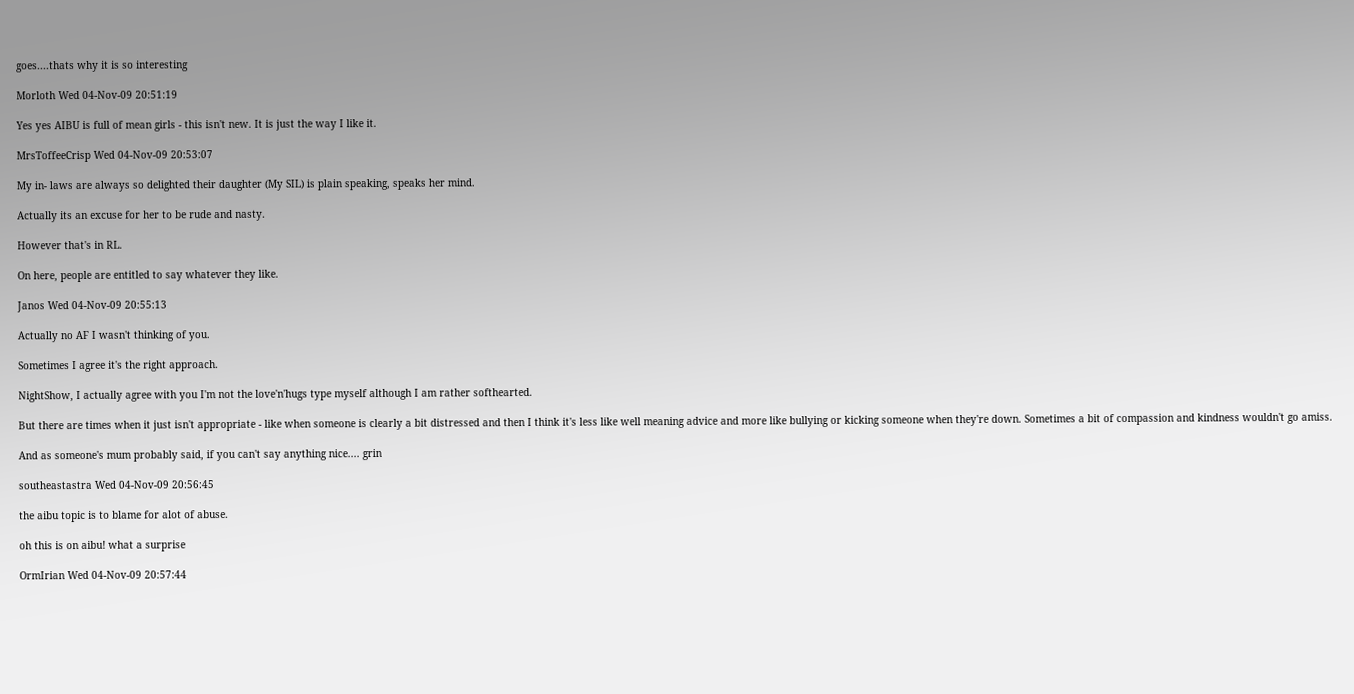goes....thats why it is so interesting

Morloth Wed 04-Nov-09 20:51:19

Yes yes AIBU is full of mean girls - this isn't new. It is just the way I like it.

MrsToffeeCrisp Wed 04-Nov-09 20:53:07

My in- laws are always so delighted their daughter (My SIL) is plain speaking, speaks her mind.

Actually its an excuse for her to be rude and nasty.

However that's in RL.

On here, people are entitled to say whatever they like.

Janos Wed 04-Nov-09 20:55:13

Actually no AF I wasn't thinking of you.

Sometimes I agree it's the right approach.

NightShow, I actually agree with you I'm not the love'n'hugs type myself although I am rather softhearted.

But there are times when it just isn't appropriate - like when someone is clearly a bit distressed and then I think it's less like well meaning advice and more like bullying or kicking someone when they're down. Sometimes a bit of compassion and kindness wouldn't go amiss.

And as someone's mum probably said, if you can't say anything nice.... grin

southeastastra Wed 04-Nov-09 20:56:45

the aibu topic is to blame for alot of abuse.

oh this is on aibu! what a surprise

OrmIrian Wed 04-Nov-09 20:57:44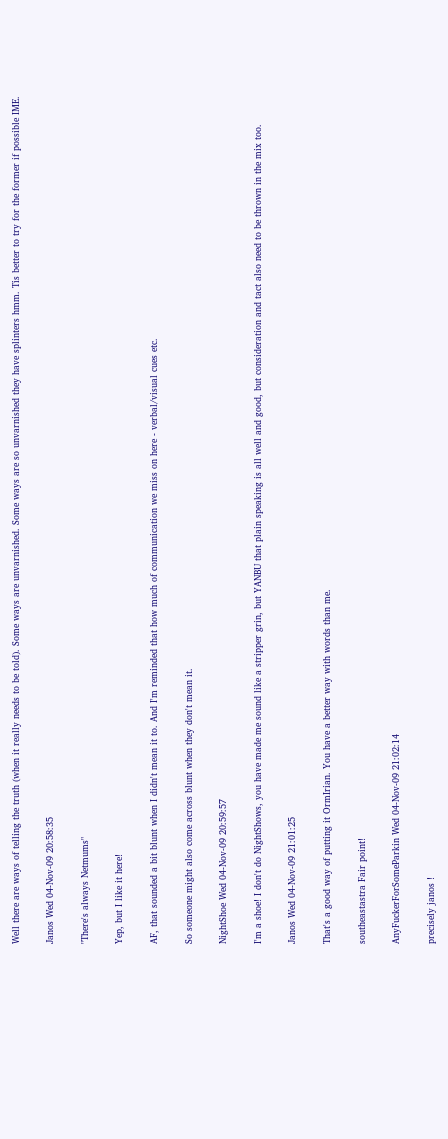Well there are ways of telling the truth (when it really needs to be told). Some ways are unvarnished. Some ways are so unvarnished they have splinters hmm. Tis better to try for the former if possible IME.

Janos Wed 04-Nov-09 20:58:35

"There's always Netmums"

Yep, but I like it here!

AF, that sounded a bit blunt when I didn't mean it to. And I'm reminded that how much of communication we miss on here - verbal/visual cues etc.

So someone might also come across blunt when they don't mean it.

NightShoe Wed 04-Nov-09 20:59:57

I'm a shoe! I don't do NightShows, you have made me sound like a stripper grin, but YANBU that plain speaking is all well and good, but consideration and tact also need to be thrown in the mix too.

Janos Wed 04-Nov-09 21:01:25

That's a good way of putting it OrmIrian. You have a better way with words than me.

southeastastra Fair point!

AnyFuckerForSomeParkin Wed 04-Nov-09 21:02:14

precisely janos !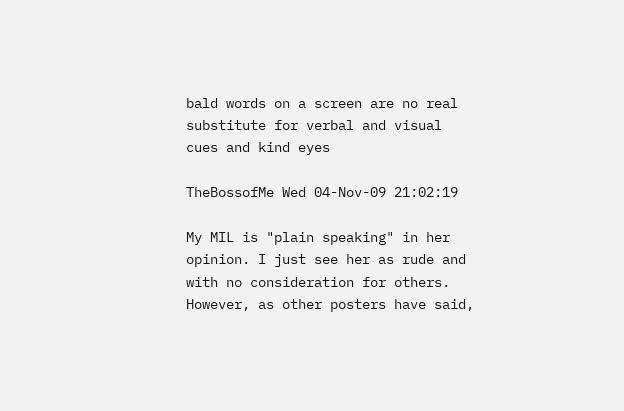bald words on a screen are no real substitute for verbal and visual cues and kind eyes

TheBossofMe Wed 04-Nov-09 21:02:19

My MIL is "plain speaking" in her opinion. I just see her as rude and with no consideration for others. However, as other posters have said,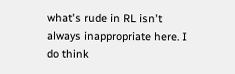what's rude in RL isn't always inappropriate here. I do think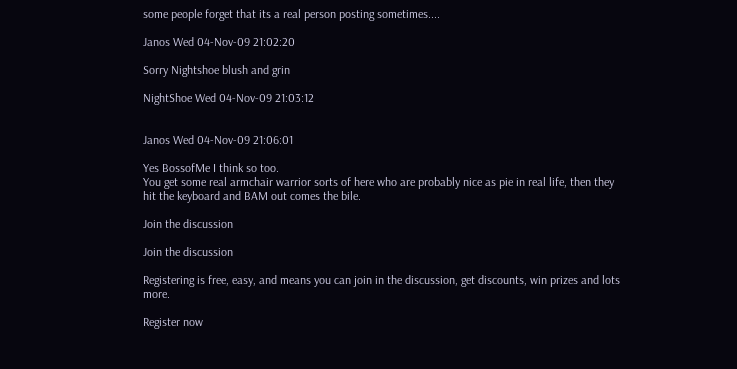some people forget that its a real person posting sometimes....

Janos Wed 04-Nov-09 21:02:20

Sorry Nightshoe blush and grin

NightShoe Wed 04-Nov-09 21:03:12


Janos Wed 04-Nov-09 21:06:01

Yes BossofMe I think so too.
You get some real armchair warrior sorts of here who are probably nice as pie in real life, then they hit the keyboard and BAM out comes the bile.

Join the discussion

Join the discussion

Registering is free, easy, and means you can join in the discussion, get discounts, win prizes and lots more.

Register now